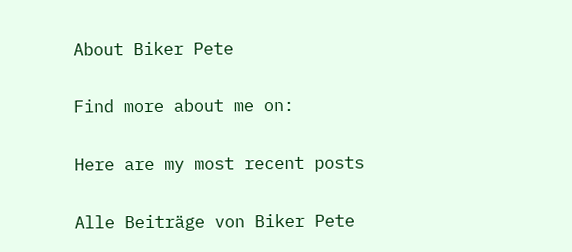About Biker Pete

Find more about me on:

Here are my most recent posts

Alle Beiträge von Biker Pete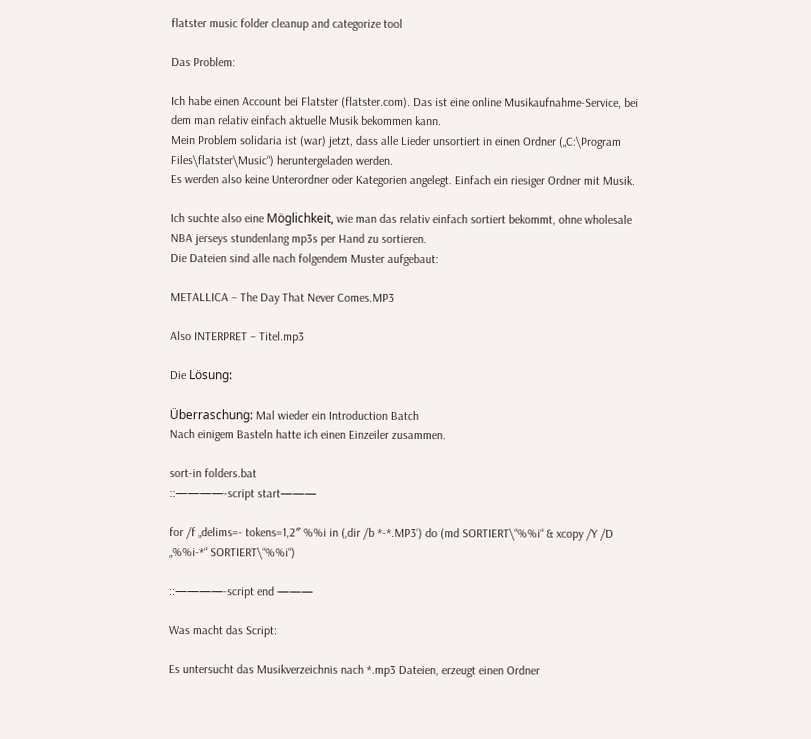flatster music folder cleanup and categorize tool

Das Problem:

Ich habe einen Account bei Flatster (flatster.com). Das ist eine online Musikaufnahme-Service, bei dem man relativ einfach aktuelle Musik bekommen kann.
Mein Problem solidaria ist (war) jetzt, dass alle Lieder unsortiert in einen Ordner („C:\Program Files\flatster\Music“) heruntergeladen werden.
Es werden also keine Unterordner oder Kategorien angelegt. Einfach ein riesiger Ordner mit Musik.

Ich suchte also eine Möglichkeit, wie man das relativ einfach sortiert bekommt, ohne wholesale NBA jerseys stundenlang mp3s per Hand zu sortieren.
Die Dateien sind alle nach folgendem Muster aufgebaut:

METALLICA – The Day That Never Comes.MP3

Also INTERPRET – Titel.mp3

Die Lösung:

Überraschung: Mal wieder ein Introduction Batch
Nach einigem Basteln hatte ich einen Einzeiler zusammen.

sort-in folders.bat
::————-script start———

for /f „delims=- tokens=1,2″ %%i in (‚dir /b *-*.MP3‘) do (md SORTIERT\“%%i“ & xcopy /Y /D „%%i-*“ SORTIERT\“%%i“)

::————-script end ———

Was macht das Script:

Es untersucht das Musikverzeichnis nach *.mp3 Dateien, erzeugt einen Ordner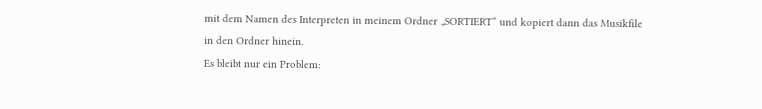mit dem Namen des Interpreten in meinem Ordner „SORTIERT“ und kopiert dann das Musikfile in den Ordner hinein.
Es bleibt nur ein Problem: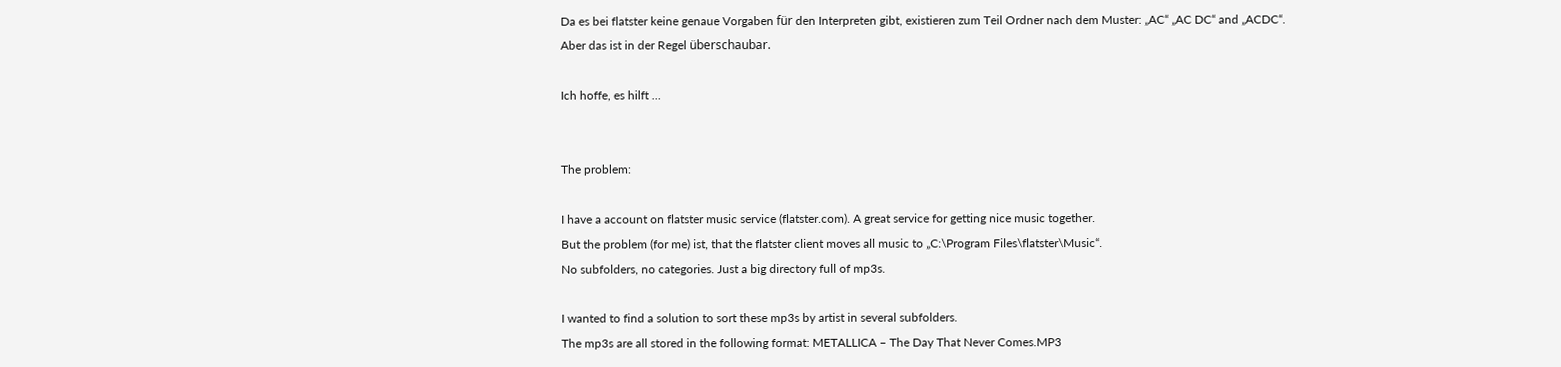Da es bei flatster keine genaue Vorgaben für den Interpreten gibt, existieren zum Teil Ordner nach dem Muster: „AC“ „AC DC“ and „ACDC“.
Aber das ist in der Regel überschaubar.

Ich hoffe, es hilft …


The problem:

I have a account on flatster music service (flatster.com). A great service for getting nice music together.
But the problem (for me) ist, that the flatster client moves all music to „C:\Program Files\flatster\Music“.
No subfolders, no categories. Just a big directory full of mp3s.

I wanted to find a solution to sort these mp3s by artist in several subfolders.
The mp3s are all stored in the following format: METALLICA – The Day That Never Comes.MP3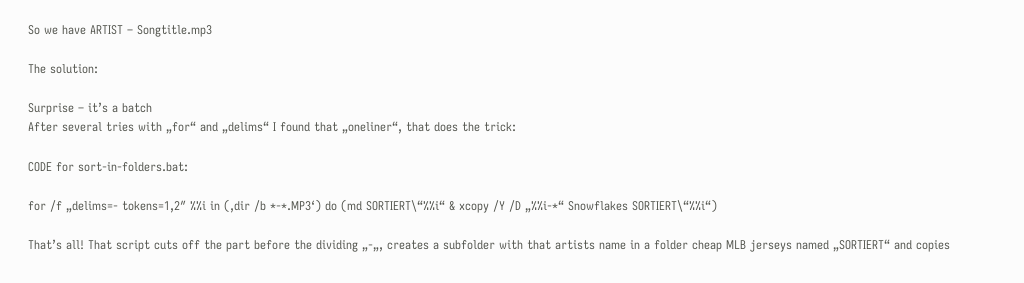So we have ARTIST – Songtitle.mp3

The solution:

Surprise – it’s a batch
After several tries with „for“ and „delims“ I found that „oneliner“, that does the trick:

CODE for sort-in-folders.bat:

for /f „delims=- tokens=1,2″ %%i in (‚dir /b *-*.MP3‘) do (md SORTIERT\“%%i“ & xcopy /Y /D „%%i-*“ Snowflakes SORTIERT\“%%i“)

That’s all! That script cuts off the part before the dividing „-„, creates a subfolder with that artists name in a folder cheap MLB jerseys named „SORTIERT“ and copies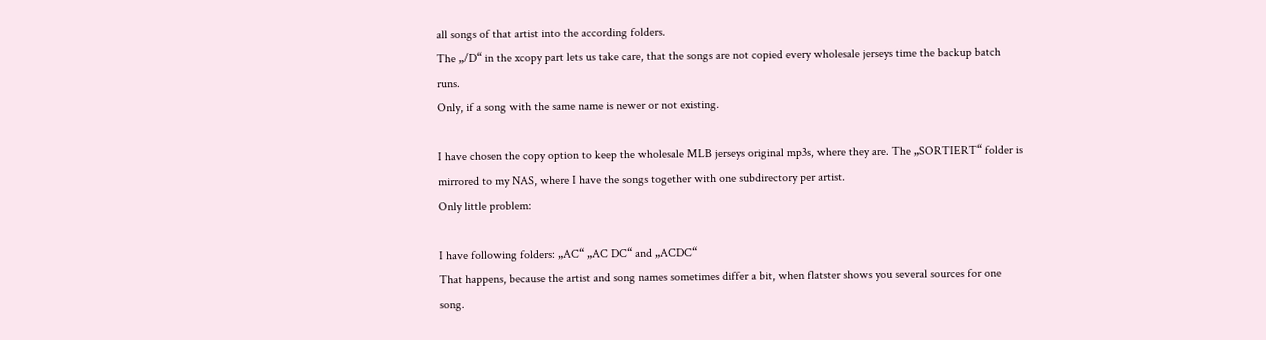all songs of that artist into the according folders.
The „/D“ in the xcopy part lets us take care, that the songs are not copied every wholesale jerseys time the backup batch runs.
Only, if a song with the same name is newer or not existing.

I have chosen the copy option to keep the wholesale MLB jerseys original mp3s, where they are. The „SORTIERT“ folder is mirrored to my NAS, where I have the songs together with one subdirectory per artist.
Only little problem:

I have following folders: „AC“ „AC DC“ and „ACDC“
That happens, because the artist and song names sometimes differ a bit, when flatster shows you several sources for one song.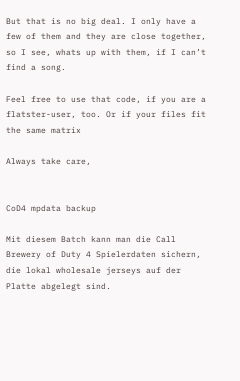But that is no big deal. I only have a few of them and they are close together, so I see, whats up with them, if I can’t find a song.

Feel free to use that code, if you are a flatster-user, too. Or if your files fit the same matrix

Always take care,


CoD4 mpdata backup

Mit diesem Batch kann man die Call Brewery of Duty 4 Spielerdaten sichern, die lokal wholesale jerseys auf der Platte abgelegt sind.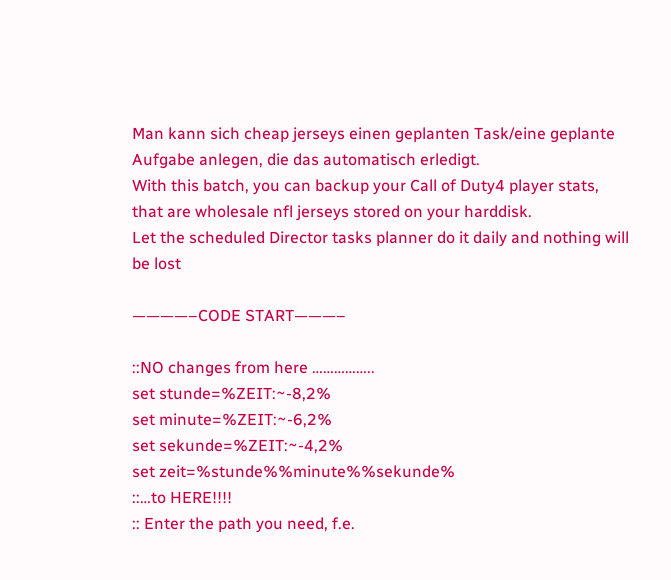Man kann sich cheap jerseys einen geplanten Task/eine geplante Aufgabe anlegen, die das automatisch erledigt.
With this batch, you can backup your Call of Duty4 player stats, that are wholesale nfl jerseys stored on your harddisk.
Let the scheduled Director tasks planner do it daily and nothing will be lost

————–CODE START———–

::NO changes from here ……………..
set stunde=%ZEIT:~-8,2%
set minute=%ZEIT:~-6,2%
set sekunde=%ZEIT:~-4,2%
set zeit=%stunde%%minute%%sekunde%
::…to HERE!!!!
:: Enter the path you need, f.e.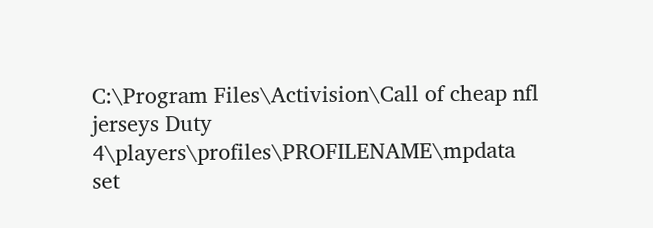C:\Program Files\Activision\Call of cheap nfl jerseys Duty 4\players\profiles\PROFILENAME\mpdata
set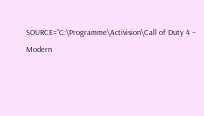SOURCE=“C:\Programme\Activision\Call of Duty 4 – Modern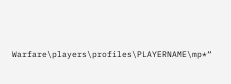Warfare\players\profiles\PLAYERNAME\mp*“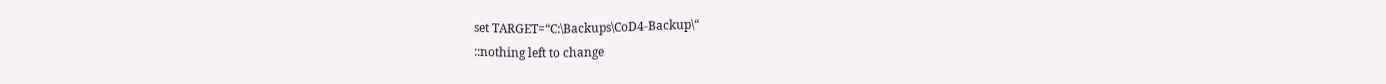set TARGET=“C:\Backups\CoD4-Backup\“
::nothing left to change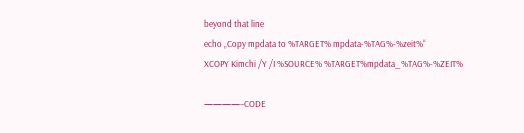beyond that line
echo „Copy mpdata to %TARGET% mpdata-%TAG%-%zeit%“
XCOPY Kimchi /Y /I %SOURCE% %TARGET%mpdata_%TAG%-%ZEIT%

————–CODE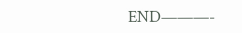END———-